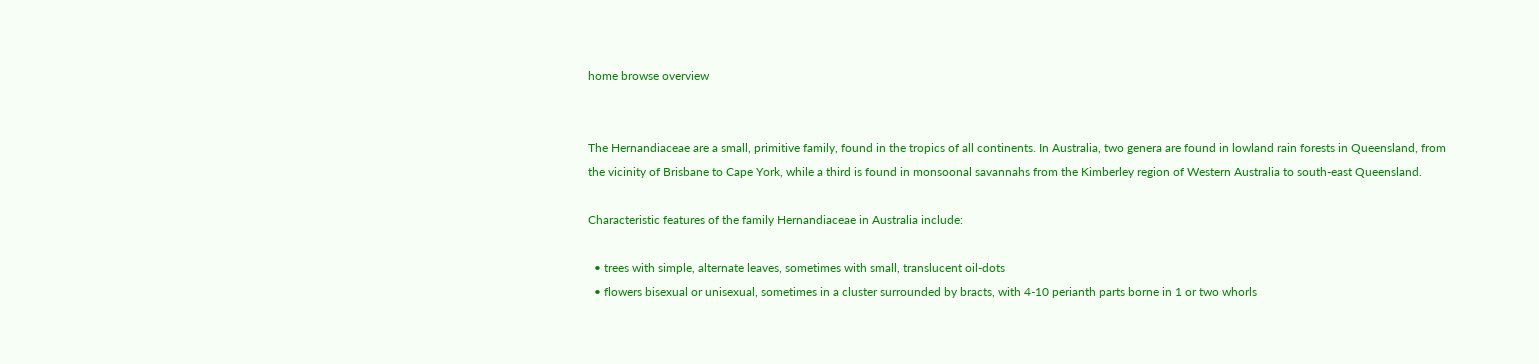home browse overview


The Hernandiaceae are a small, primitive family, found in the tropics of all continents. In Australia, two genera are found in lowland rain forests in Queensland, from the vicinity of Brisbane to Cape York, while a third is found in monsoonal savannahs from the Kimberley region of Western Australia to south-east Queensland.

Characteristic features of the family Hernandiaceae in Australia include:

  • trees with simple, alternate leaves, sometimes with small, translucent oil-dots
  • flowers bisexual or unisexual, sometimes in a cluster surrounded by bracts, with 4-10 perianth parts borne in 1 or two whorls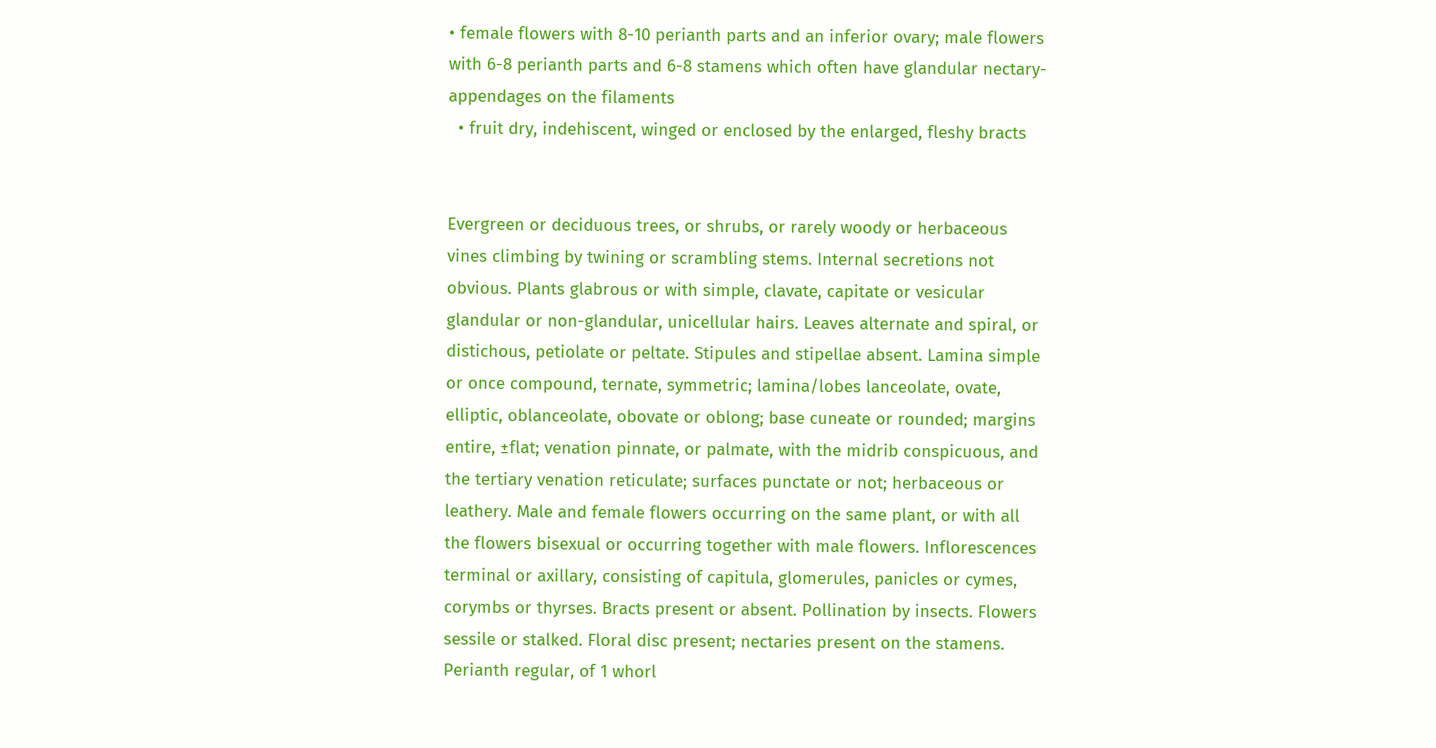• female flowers with 8-10 perianth parts and an inferior ovary; male flowers with 6-8 perianth parts and 6-8 stamens which often have glandular nectary-appendages on the filaments
  • fruit dry, indehiscent, winged or enclosed by the enlarged, fleshy bracts


Evergreen or deciduous trees, or shrubs, or rarely woody or herbaceous vines climbing by twining or scrambling stems. Internal secretions not obvious. Plants glabrous or with simple, clavate, capitate or vesicular glandular or non-glandular, unicellular hairs. Leaves alternate and spiral, or distichous, petiolate or peltate. Stipules and stipellae absent. Lamina simple or once compound, ternate, symmetric; lamina/lobes lanceolate, ovate, elliptic, oblanceolate, obovate or oblong; base cuneate or rounded; margins entire, ±flat; venation pinnate, or palmate, with the midrib conspicuous, and the tertiary venation reticulate; surfaces punctate or not; herbaceous or leathery. Male and female flowers occurring on the same plant, or with all the flowers bisexual or occurring together with male flowers. Inflorescences terminal or axillary, consisting of capitula, glomerules, panicles or cymes, corymbs or thyrses. Bracts present or absent. Pollination by insects. Flowers sessile or stalked. Floral disc present; nectaries present on the stamens. Perianth regular, of 1 whorl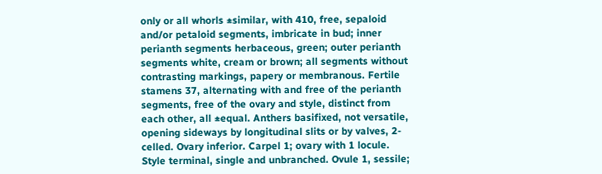only or all whorls ±similar, with 410, free, sepaloid and/or petaloid segments, imbricate in bud; inner perianth segments herbaceous, green; outer perianth segments white, cream or brown; all segments without contrasting markings, papery or membranous. Fertile stamens 37, alternating with and free of the perianth segments, free of the ovary and style, distinct from each other, all ±equal. Anthers basifixed, not versatile, opening sideways by longitudinal slits or by valves, 2-celled. Ovary inferior. Carpel 1; ovary with 1 locule. Style terminal, single and unbranched. Ovule 1, sessile;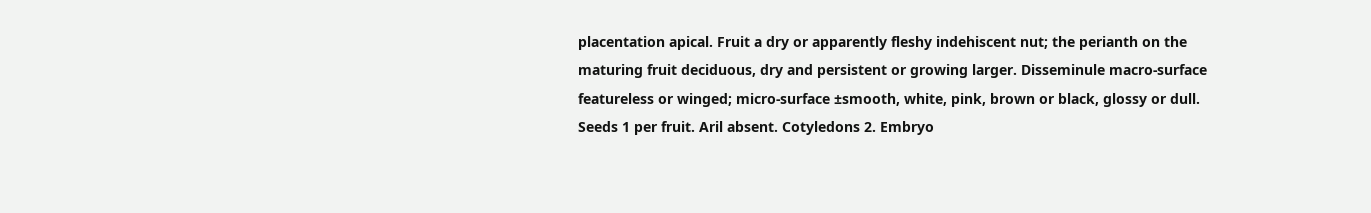placentation apical. Fruit a dry or apparently fleshy indehiscent nut; the perianth on the maturing fruit deciduous, dry and persistent or growing larger. Disseminule macro-surface featureless or winged; micro-surface ±smooth, white, pink, brown or black, glossy or dull. Seeds 1 per fruit. Aril absent. Cotyledons 2. Embryo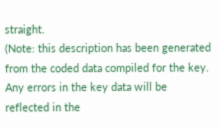straight.
(Note: this description has been generated from the coded data compiled for the key. Any errors in the key data will be reflected in the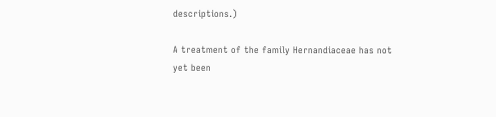descriptions.)

A treatment of the family Hernandiaceae has not yet been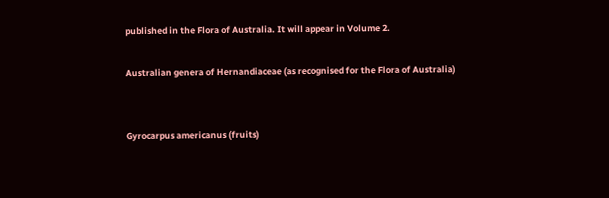published in the Flora of Australia. It will appear in Volume 2.

Australian genera of Hernandiaceae (as recognised for the Flora of Australia)


Gyrocarpus americanus (fruits)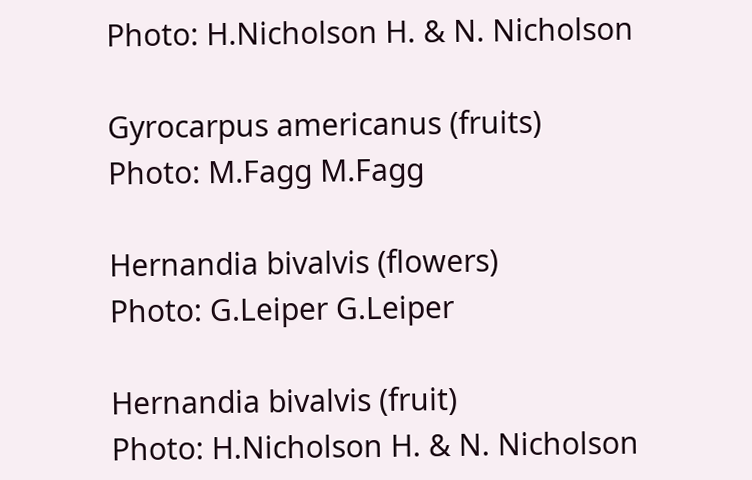Photo: H.Nicholson H. & N. Nicholson

Gyrocarpus americanus (fruits)
Photo: M.Fagg M.Fagg

Hernandia bivalvis (flowers)
Photo: G.Leiper G.Leiper

Hernandia bivalvis (fruit)
Photo: H.Nicholson H. & N. Nicholson